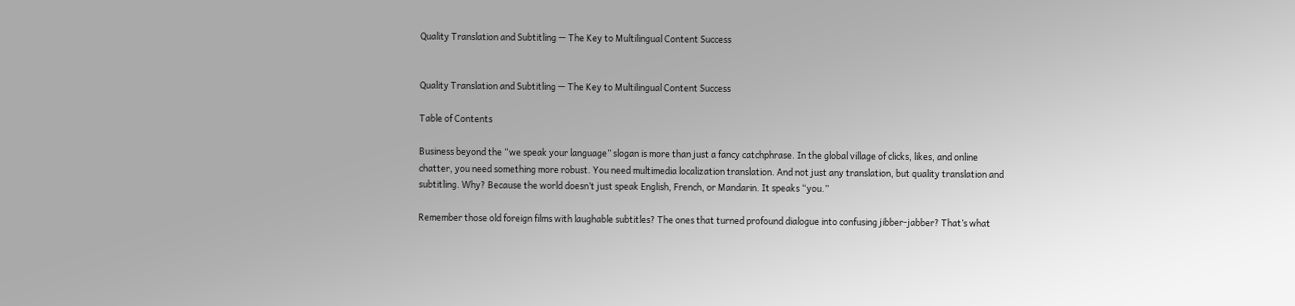Quality Translation and Subtitling — The Key to Multilingual Content Success


Quality Translation and Subtitling — The Key to Multilingual Content Success

Table of Contents

Business beyond the “we speak your language” slogan is more than just a fancy catchphrase. In the global village of clicks, likes, and online chatter, you need something more robust. You need multimedia localization translation. And not just any translation, but quality translation and subtitling. Why? Because the world doesn’t just speak English, French, or Mandarin. It speaks “you.”

Remember those old foreign films with laughable subtitles? The ones that turned profound dialogue into confusing jibber-jabber? That’s what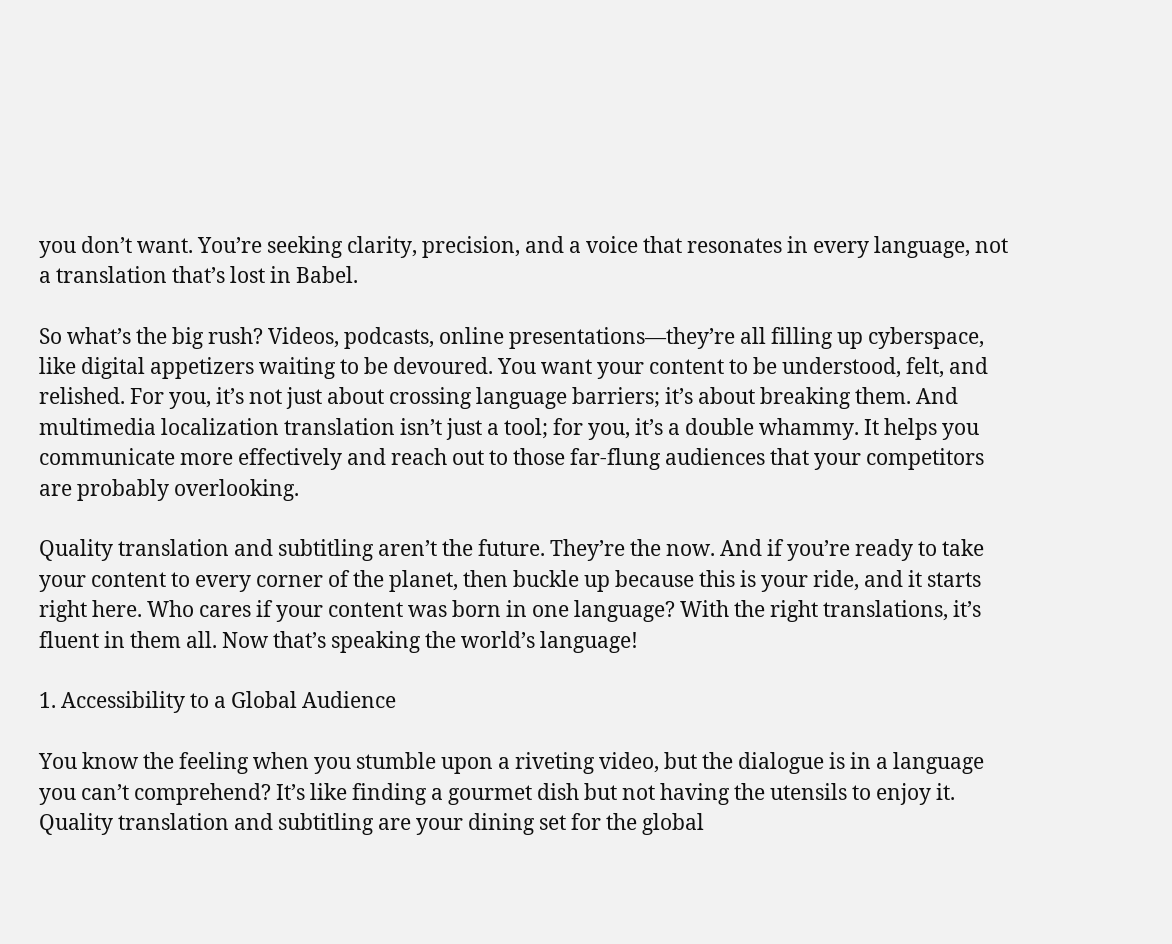you don’t want. You’re seeking clarity, precision, and a voice that resonates in every language, not a translation that’s lost in Babel.

So what’s the big rush? Videos, podcasts, online presentations—they’re all filling up cyberspace, like digital appetizers waiting to be devoured. You want your content to be understood, felt, and relished. For you, it’s not just about crossing language barriers; it’s about breaking them. And multimedia localization translation isn’t just a tool; for you, it’s a double whammy. It helps you communicate more effectively and reach out to those far-flung audiences that your competitors are probably overlooking.

Quality translation and subtitling aren’t the future. They’re the now. And if you’re ready to take your content to every corner of the planet, then buckle up because this is your ride, and it starts right here. Who cares if your content was born in one language? With the right translations, it’s fluent in them all. Now that’s speaking the world’s language!

1. Accessibility to a Global Audience

You know the feeling when you stumble upon a riveting video, but the dialogue is in a language you can’t comprehend? It’s like finding a gourmet dish but not having the utensils to enjoy it. Quality translation and subtitling are your dining set for the global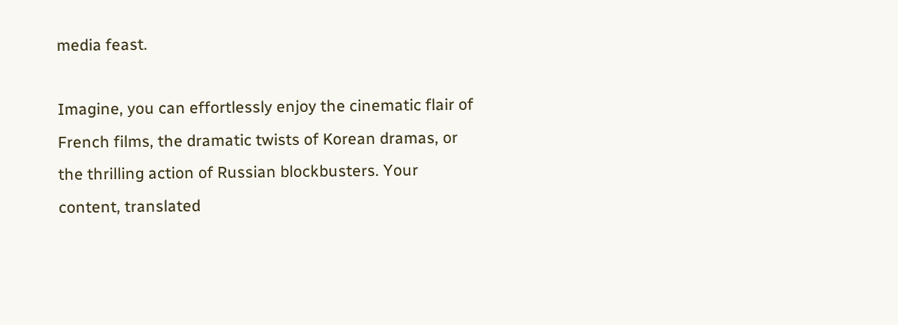media feast.

Imagine, you can effortlessly enjoy the cinematic flair of French films, the dramatic twists of Korean dramas, or the thrilling action of Russian blockbusters. Your content, translated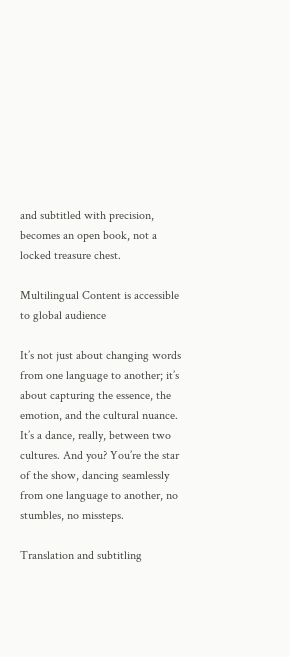and subtitled with precision, becomes an open book, not a locked treasure chest.

Multilingual Content is accessible to global audience

It’s not just about changing words from one language to another; it’s about capturing the essence, the emotion, and the cultural nuance. It’s a dance, really, between two cultures. And you? You’re the star of the show, dancing seamlessly from one language to another, no stumbles, no missteps.

Translation and subtitling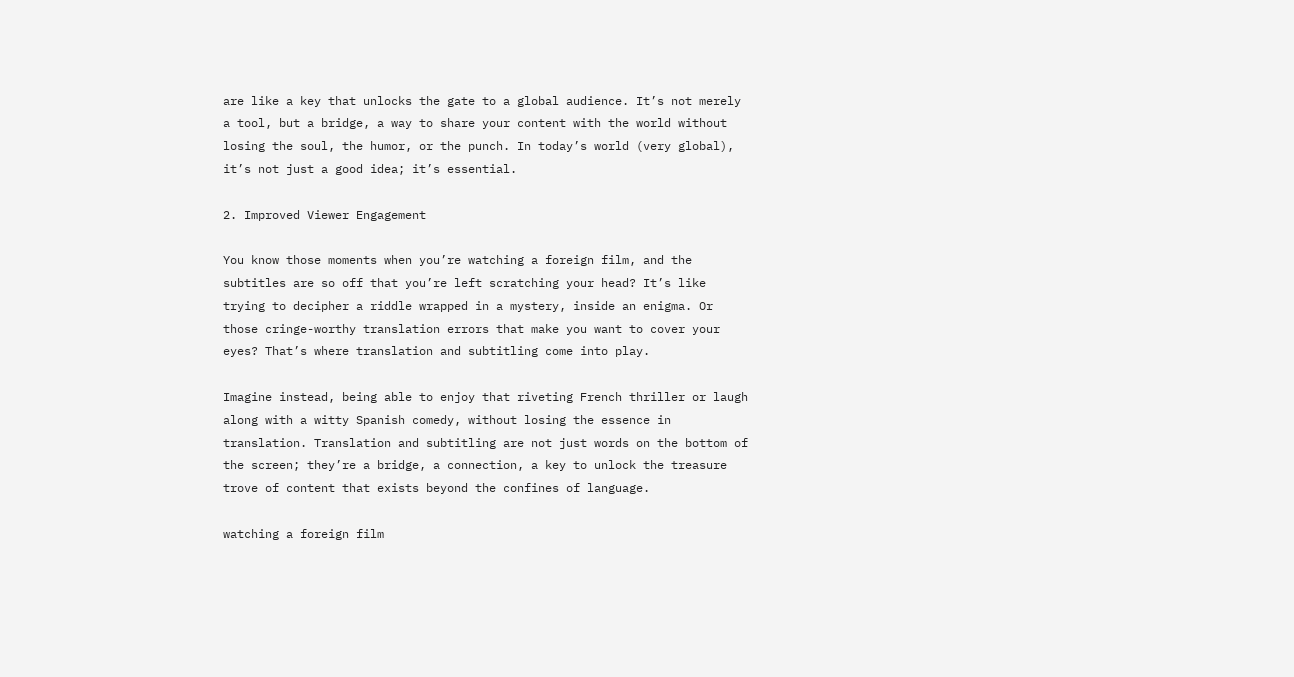are like a key that unlocks the gate to a global audience. It’s not merely a tool, but a bridge, a way to share your content with the world without losing the soul, the humor, or the punch. In today’s world (very global), it’s not just a good idea; it’s essential.

2. Improved Viewer Engagement

You know those moments when you’re watching a foreign film, and the subtitles are so off that you’re left scratching your head? It’s like trying to decipher a riddle wrapped in a mystery, inside an enigma. Or those cringe-worthy translation errors that make you want to cover your eyes? That’s where translation and subtitling come into play.

Imagine instead, being able to enjoy that riveting French thriller or laugh along with a witty Spanish comedy, without losing the essence in translation. Translation and subtitling are not just words on the bottom of the screen; they’re a bridge, a connection, a key to unlock the treasure trove of content that exists beyond the confines of language.

watching a foreign film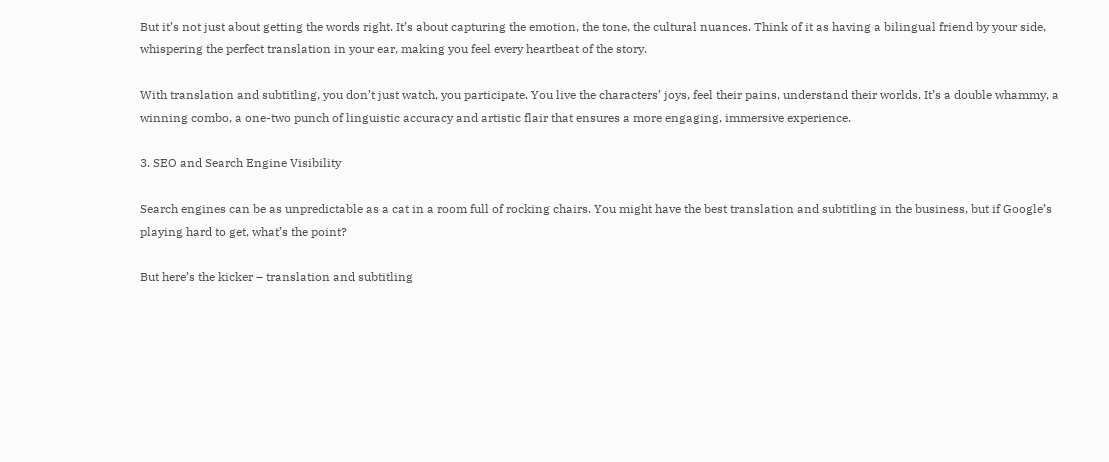But it’s not just about getting the words right. It’s about capturing the emotion, the tone, the cultural nuances. Think of it as having a bilingual friend by your side, whispering the perfect translation in your ear, making you feel every heartbeat of the story.

With translation and subtitling, you don’t just watch, you participate. You live the characters’ joys, feel their pains, understand their worlds. It’s a double whammy, a winning combo, a one-two punch of linguistic accuracy and artistic flair that ensures a more engaging, immersive experience.

3. SEO and Search Engine Visibility

Search engines can be as unpredictable as a cat in a room full of rocking chairs. You might have the best translation and subtitling in the business, but if Google’s playing hard to get, what’s the point?

But here’s the kicker – translation and subtitling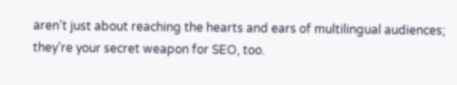aren’t just about reaching the hearts and ears of multilingual audiences; they’re your secret weapon for SEO, too.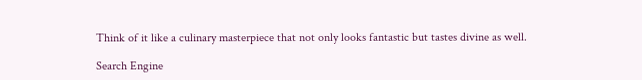Think of it like a culinary masterpiece that not only looks fantastic but tastes divine as well.

Search Engine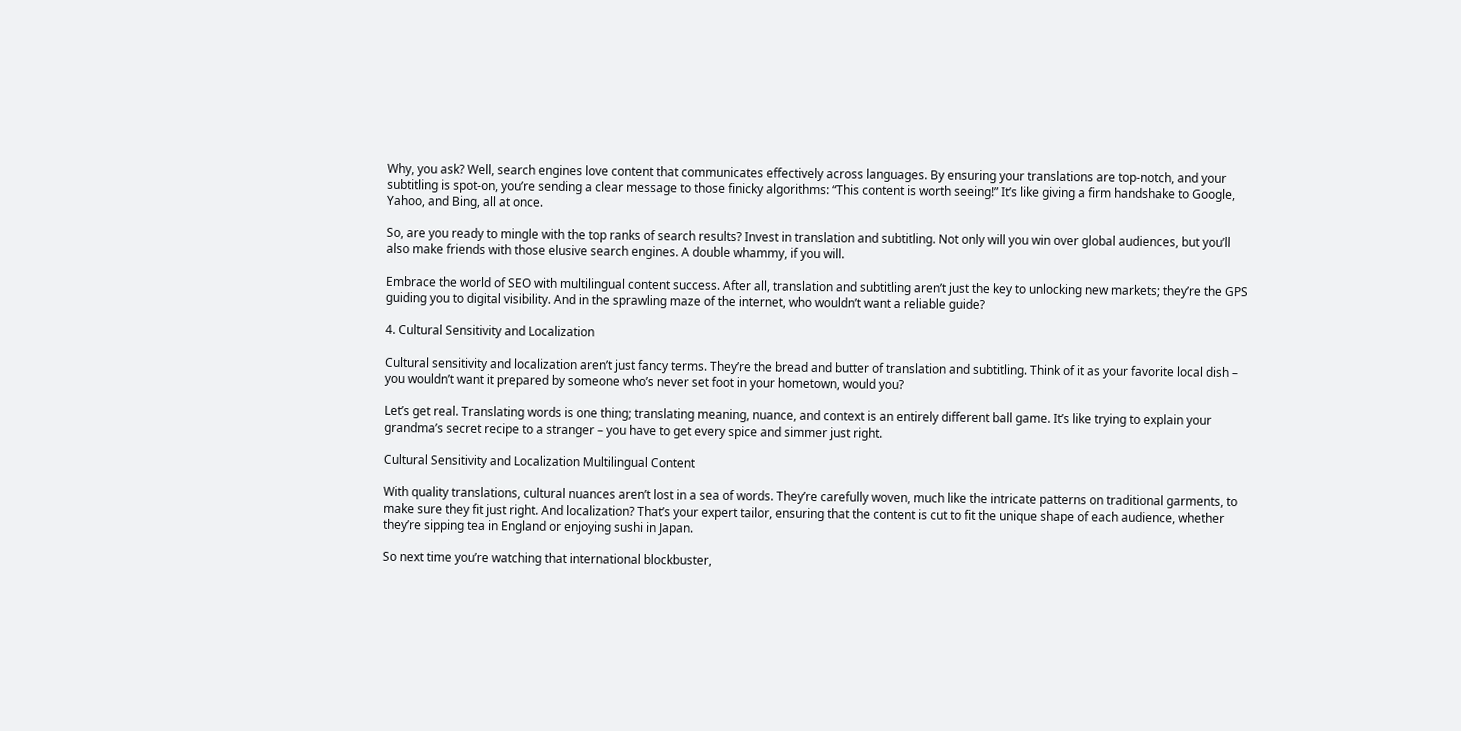Why, you ask? Well, search engines love content that communicates effectively across languages. By ensuring your translations are top-notch, and your subtitling is spot-on, you’re sending a clear message to those finicky algorithms: “This content is worth seeing!” It’s like giving a firm handshake to Google, Yahoo, and Bing, all at once.

So, are you ready to mingle with the top ranks of search results? Invest in translation and subtitling. Not only will you win over global audiences, but you’ll also make friends with those elusive search engines. A double whammy, if you will.

Embrace the world of SEO with multilingual content success. After all, translation and subtitling aren’t just the key to unlocking new markets; they’re the GPS guiding you to digital visibility. And in the sprawling maze of the internet, who wouldn’t want a reliable guide?

4. Cultural Sensitivity and Localization

Cultural sensitivity and localization aren’t just fancy terms. They’re the bread and butter of translation and subtitling. Think of it as your favorite local dish – you wouldn’t want it prepared by someone who’s never set foot in your hometown, would you?

Let’s get real. Translating words is one thing; translating meaning, nuance, and context is an entirely different ball game. It’s like trying to explain your grandma’s secret recipe to a stranger – you have to get every spice and simmer just right.

Cultural Sensitivity and Localization Multilingual Content

With quality translations, cultural nuances aren’t lost in a sea of words. They’re carefully woven, much like the intricate patterns on traditional garments, to make sure they fit just right. And localization? That’s your expert tailor, ensuring that the content is cut to fit the unique shape of each audience, whether they’re sipping tea in England or enjoying sushi in Japan.

So next time you’re watching that international blockbuster,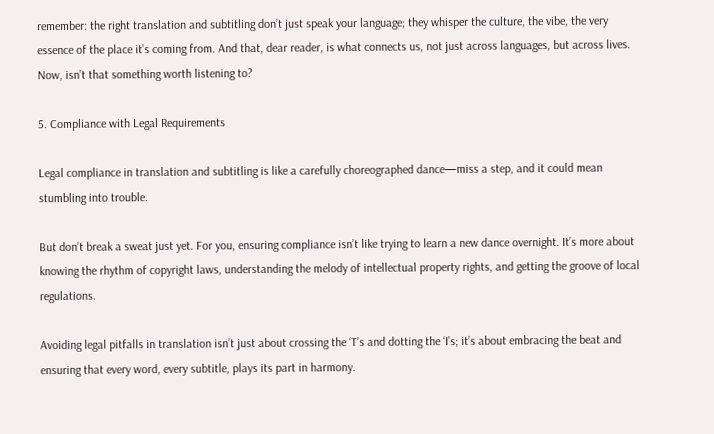remember: the right translation and subtitling don’t just speak your language; they whisper the culture, the vibe, the very essence of the place it’s coming from. And that, dear reader, is what connects us, not just across languages, but across lives. Now, isn’t that something worth listening to?

5. Compliance with Legal Requirements

Legal compliance in translation and subtitling is like a carefully choreographed dance—miss a step, and it could mean stumbling into trouble.

But don’t break a sweat just yet. For you, ensuring compliance isn’t like trying to learn a new dance overnight. It’s more about knowing the rhythm of copyright laws, understanding the melody of intellectual property rights, and getting the groove of local regulations.

Avoiding legal pitfalls in translation isn’t just about crossing the ‘T’s and dotting the ‘I’s; it’s about embracing the beat and ensuring that every word, every subtitle, plays its part in harmony.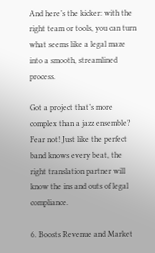And here’s the kicker: with the right team or tools, you can turn what seems like a legal maze into a smooth, streamlined process.

Got a project that’s more complex than a jazz ensemble? Fear not! Just like the perfect band knows every beat, the right translation partner will know the ins and outs of legal compliance.

6. Boosts Revenue and Market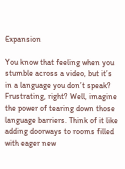Expansion

You know that feeling when you stumble across a video, but it’s in a language you don’t speak? Frustrating, right? Well, imagine the power of tearing down those language barriers. Think of it like adding doorways to rooms filled with eager new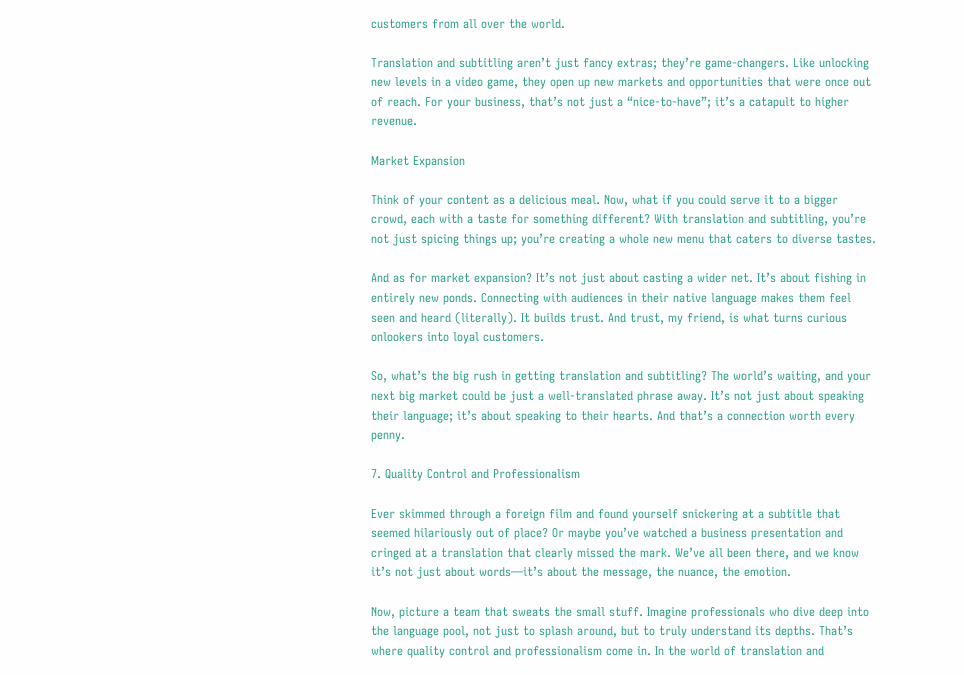customers from all over the world.

Translation and subtitling aren’t just fancy extras; they’re game-changers. Like unlocking new levels in a video game, they open up new markets and opportunities that were once out of reach. For your business, that’s not just a “nice-to-have”; it’s a catapult to higher revenue.

Market Expansion

Think of your content as a delicious meal. Now, what if you could serve it to a bigger crowd, each with a taste for something different? With translation and subtitling, you’re not just spicing things up; you’re creating a whole new menu that caters to diverse tastes.

And as for market expansion? It’s not just about casting a wider net. It’s about fishing in entirely new ponds. Connecting with audiences in their native language makes them feel seen and heard (literally). It builds trust. And trust, my friend, is what turns curious onlookers into loyal customers.

So, what’s the big rush in getting translation and subtitling? The world’s waiting, and your next big market could be just a well-translated phrase away. It’s not just about speaking their language; it’s about speaking to their hearts. And that’s a connection worth every penny.

7. Quality Control and Professionalism

Ever skimmed through a foreign film and found yourself snickering at a subtitle that seemed hilariously out of place? Or maybe you’ve watched a business presentation and cringed at a translation that clearly missed the mark. We’ve all been there, and we know it’s not just about words—it’s about the message, the nuance, the emotion.

Now, picture a team that sweats the small stuff. Imagine professionals who dive deep into the language pool, not just to splash around, but to truly understand its depths. That’s where quality control and professionalism come in. In the world of translation and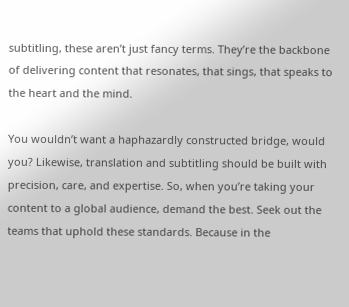subtitling, these aren’t just fancy terms. They’re the backbone of delivering content that resonates, that sings, that speaks to the heart and the mind.

You wouldn’t want a haphazardly constructed bridge, would you? Likewise, translation and subtitling should be built with precision, care, and expertise. So, when you’re taking your content to a global audience, demand the best. Seek out the teams that uphold these standards. Because in the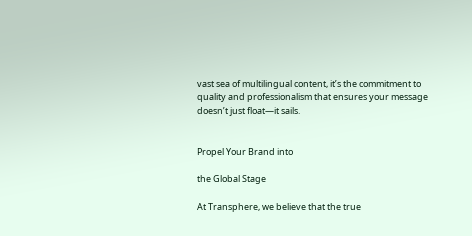vast sea of multilingual content, it’s the commitment to quality and professionalism that ensures your message doesn’t just float—it sails.


Propel Your Brand into

the Global Stage

At Transphere, we believe that the true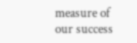measure of our success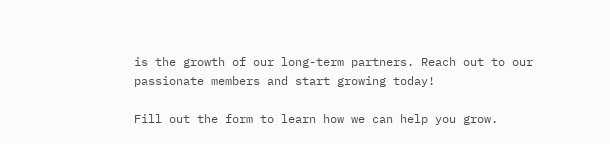is the growth of our long-term partners. Reach out to our passionate members and start growing today!

Fill out the form to learn how we can help you grow.